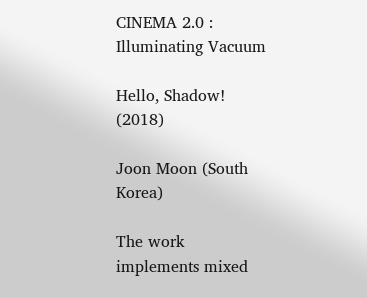CINEMA 2.0 : Illuminating Vacuum

Hello, Shadow! (2018)

Joon Moon (South Korea)

The work implements mixed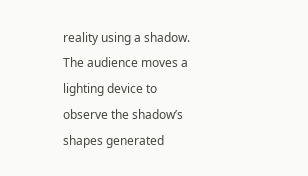reality using a shadow. The audience moves a lighting device to observe the shadow’s shapes generated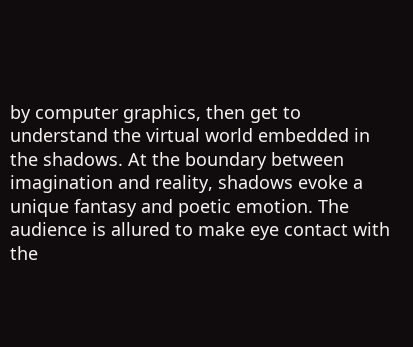by computer graphics, then get to understand the virtual world embedded in the shadows. At the boundary between imagination and reality, shadows evoke a unique fantasy and poetic emotion. The audience is allured to make eye contact with the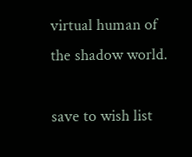virtual human of the shadow world.

save to wish list